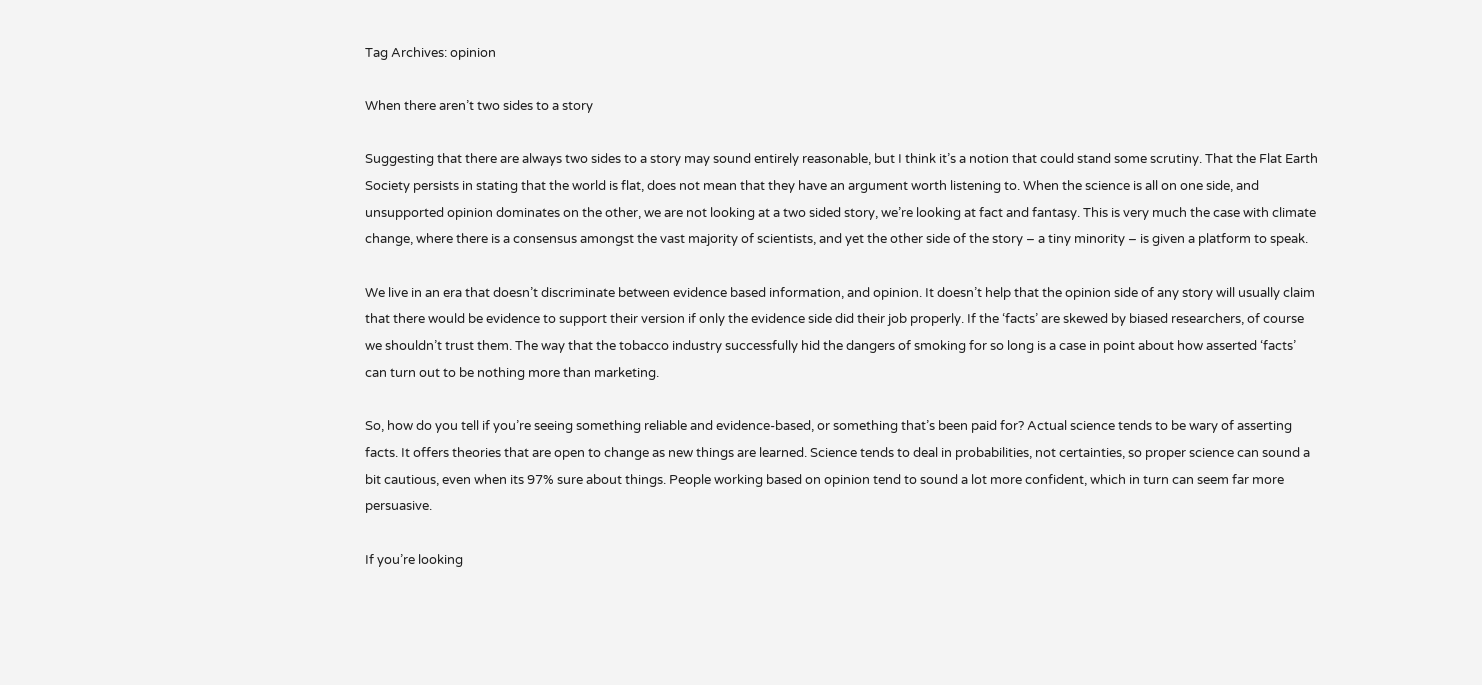Tag Archives: opinion

When there aren’t two sides to a story

Suggesting that there are always two sides to a story may sound entirely reasonable, but I think it’s a notion that could stand some scrutiny. That the Flat Earth Society persists in stating that the world is flat, does not mean that they have an argument worth listening to. When the science is all on one side, and unsupported opinion dominates on the other, we are not looking at a two sided story, we’re looking at fact and fantasy. This is very much the case with climate change, where there is a consensus amongst the vast majority of scientists, and yet the other side of the story – a tiny minority – is given a platform to speak.

We live in an era that doesn’t discriminate between evidence based information, and opinion. It doesn’t help that the opinion side of any story will usually claim that there would be evidence to support their version if only the evidence side did their job properly. If the ‘facts’ are skewed by biased researchers, of course we shouldn’t trust them. The way that the tobacco industry successfully hid the dangers of smoking for so long is a case in point about how asserted ‘facts’ can turn out to be nothing more than marketing.

So, how do you tell if you’re seeing something reliable and evidence-based, or something that’s been paid for? Actual science tends to be wary of asserting facts. It offers theories that are open to change as new things are learned. Science tends to deal in probabilities, not certainties, so proper science can sound a bit cautious, even when its 97% sure about things. People working based on opinion tend to sound a lot more confident, which in turn can seem far more persuasive.

If you’re looking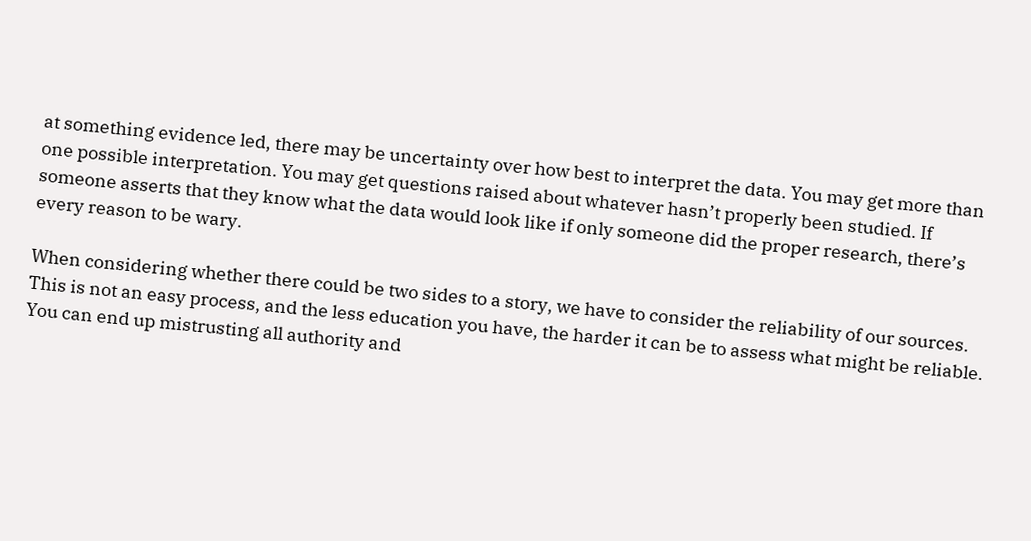at something evidence led, there may be uncertainty over how best to interpret the data. You may get more than one possible interpretation. You may get questions raised about whatever hasn’t properly been studied. If someone asserts that they know what the data would look like if only someone did the proper research, there’s every reason to be wary.

When considering whether there could be two sides to a story, we have to consider the reliability of our sources. This is not an easy process, and the less education you have, the harder it can be to assess what might be reliable. You can end up mistrusting all authority and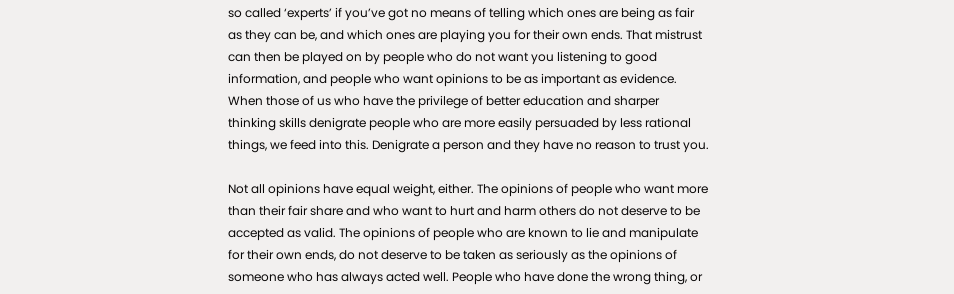so called ‘experts’ if you’ve got no means of telling which ones are being as fair as they can be, and which ones are playing you for their own ends. That mistrust can then be played on by people who do not want you listening to good information, and people who want opinions to be as important as evidence. When those of us who have the privilege of better education and sharper thinking skills denigrate people who are more easily persuaded by less rational things, we feed into this. Denigrate a person and they have no reason to trust you.

Not all opinions have equal weight, either. The opinions of people who want more than their fair share and who want to hurt and harm others do not deserve to be accepted as valid. The opinions of people who are known to lie and manipulate for their own ends, do not deserve to be taken as seriously as the opinions of someone who has always acted well. People who have done the wrong thing, or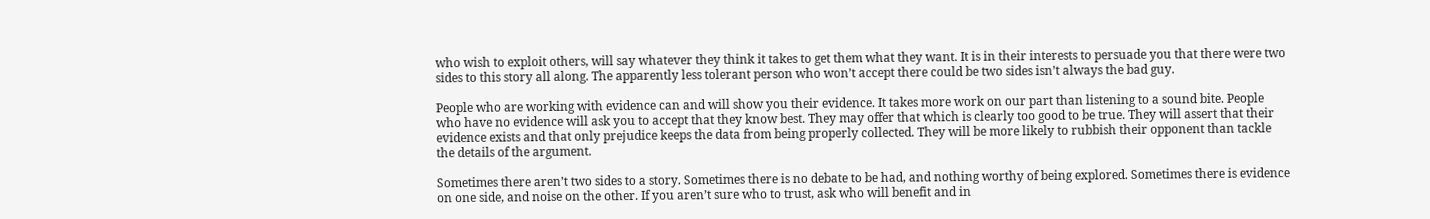who wish to exploit others, will say whatever they think it takes to get them what they want. It is in their interests to persuade you that there were two sides to this story all along. The apparently less tolerant person who won’t accept there could be two sides isn’t always the bad guy.

People who are working with evidence can and will show you their evidence. It takes more work on our part than listening to a sound bite. People who have no evidence will ask you to accept that they know best. They may offer that which is clearly too good to be true. They will assert that their evidence exists and that only prejudice keeps the data from being properly collected. They will be more likely to rubbish their opponent than tackle the details of the argument.

Sometimes there aren’t two sides to a story. Sometimes there is no debate to be had, and nothing worthy of being explored. Sometimes there is evidence on one side, and noise on the other. If you aren’t sure who to trust, ask who will benefit and in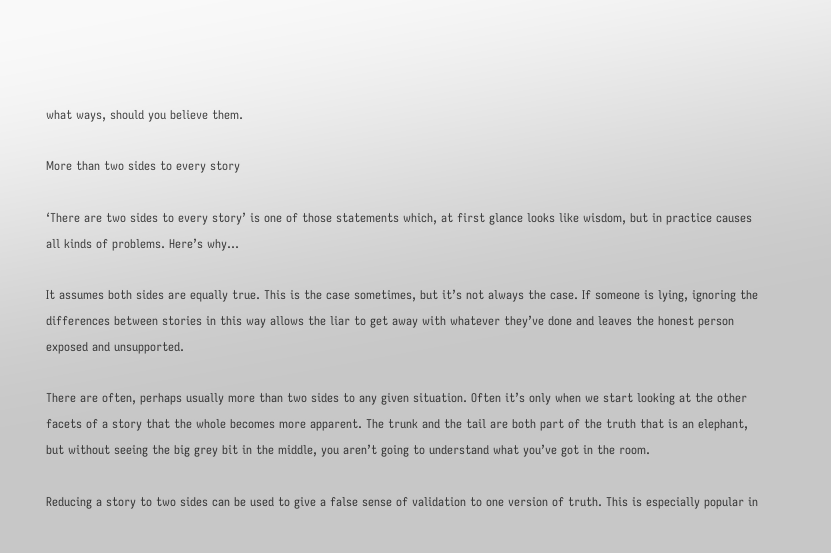what ways, should you believe them.

More than two sides to every story

‘There are two sides to every story’ is one of those statements which, at first glance looks like wisdom, but in practice causes all kinds of problems. Here’s why…

It assumes both sides are equally true. This is the case sometimes, but it’s not always the case. If someone is lying, ignoring the differences between stories in this way allows the liar to get away with whatever they’ve done and leaves the honest person exposed and unsupported.

There are often, perhaps usually more than two sides to any given situation. Often it’s only when we start looking at the other facets of a story that the whole becomes more apparent. The trunk and the tail are both part of the truth that is an elephant, but without seeing the big grey bit in the middle, you aren’t going to understand what you’ve got in the room.

Reducing a story to two sides can be used to give a false sense of validation to one version of truth. This is especially popular in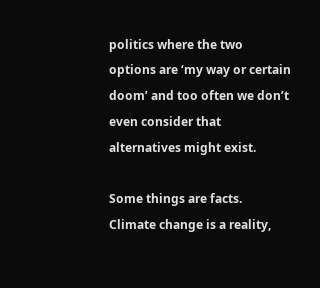politics where the two options are ‘my way or certain doom’ and too often we don’t even consider that alternatives might exist.

Some things are facts. Climate change is a reality,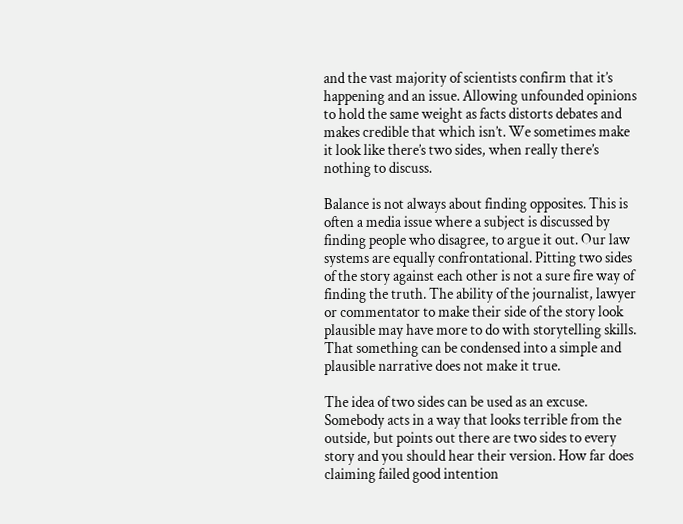and the vast majority of scientists confirm that it’s happening and an issue. Allowing unfounded opinions to hold the same weight as facts distorts debates and makes credible that which isn’t. We sometimes make it look like there’s two sides, when really there’s nothing to discuss.

Balance is not always about finding opposites. This is often a media issue where a subject is discussed by finding people who disagree, to argue it out. Our law systems are equally confrontational. Pitting two sides of the story against each other is not a sure fire way of finding the truth. The ability of the journalist, lawyer or commentator to make their side of the story look plausible may have more to do with storytelling skills. That something can be condensed into a simple and plausible narrative does not make it true.

The idea of two sides can be used as an excuse. Somebody acts in a way that looks terrible from the outside, but points out there are two sides to every story and you should hear their version. How far does claiming failed good intention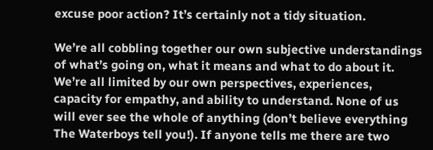excuse poor action? It’s certainly not a tidy situation.

We’re all cobbling together our own subjective understandings of what’s going on, what it means and what to do about it. We’re all limited by our own perspectives, experiences, capacity for empathy, and ability to understand. None of us will ever see the whole of anything (don’t believe everything The Waterboys tell you!). If anyone tells me there are two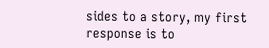sides to a story, my first response is to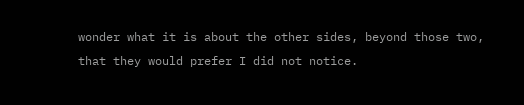wonder what it is about the other sides, beyond those two, that they would prefer I did not notice.